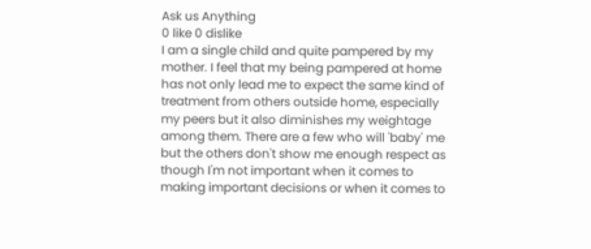Ask us Anything
0 like 0 dislike
I am a single child and quite pampered by my mother. I feel that my being pampered at home has not only lead me to expect the same kind of treatment from others outside home, especially my peers but it also diminishes my weightage among them. There are a few who will 'baby' me but the others don't show me enough respect as though I'm not important when it comes to making important decisions or when it comes to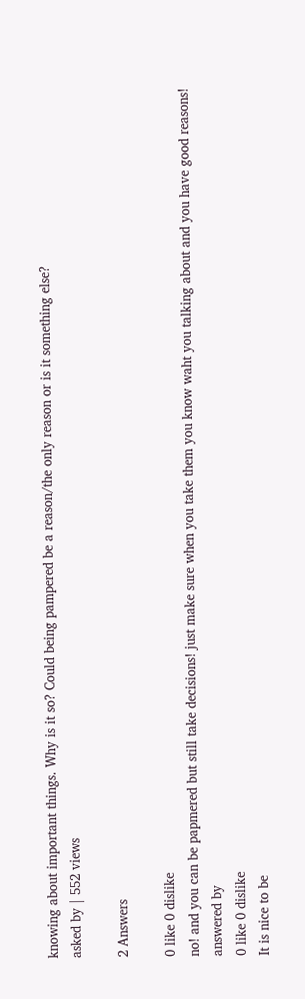knowing about important things. Why is it so? Could being pampered be a reason/the only reason or is it something else?
asked by | 552 views

2 Answers

0 like 0 dislike
no! and you can be papmered but still take decisions! just make sure when you take them you know waht you talking about and you have good reasons!
answered by
0 like 0 dislike
It is nice to be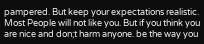pampered. But keep your expectations realistic. Most People will not like you. But if you think you are nice and don;t harm anyone. be the way you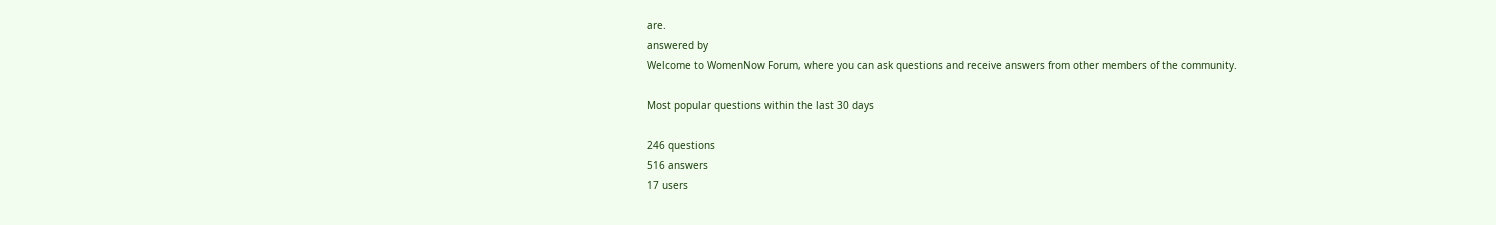are.
answered by
Welcome to WomenNow Forum, where you can ask questions and receive answers from other members of the community.

Most popular questions within the last 30 days

246 questions
516 answers
17 users